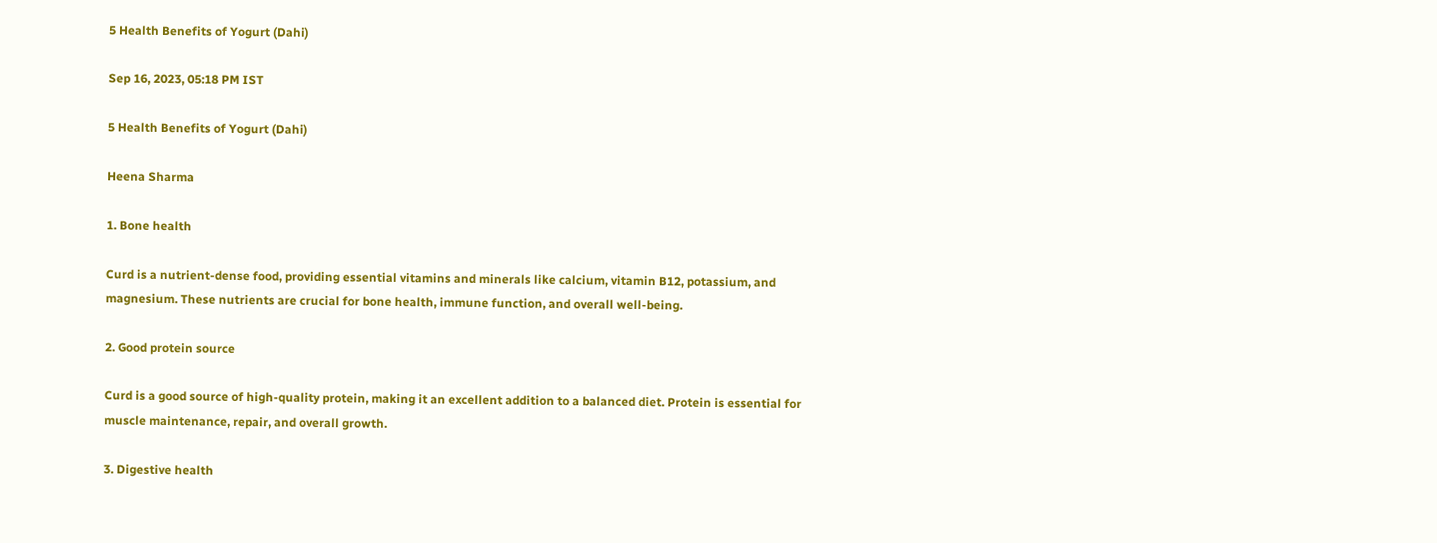5 Health Benefits of Yogurt (Dahi)

Sep 16, 2023, 05:18 PM IST

5 Health Benefits of Yogurt (Dahi)

Heena Sharma

1. Bone health

Curd is a nutrient-dense food, providing essential vitamins and minerals like calcium, vitamin B12, potassium, and magnesium. These nutrients are crucial for bone health, immune function, and overall well-being.

2. Good protein source

Curd is a good source of high-quality protein, making it an excellent addition to a balanced diet. Protein is essential for muscle maintenance, repair, and overall growth.

3. Digestive health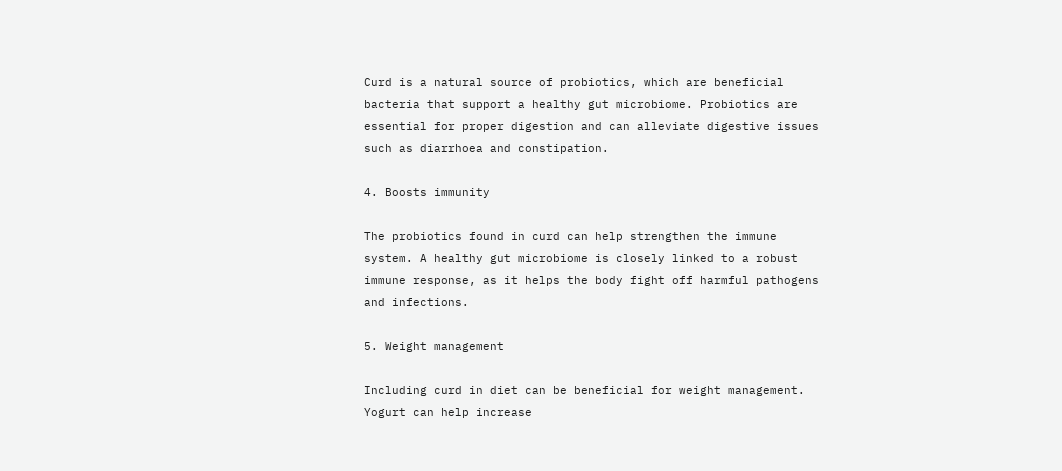Curd is a natural source of probiotics, which are beneficial bacteria that support a healthy gut microbiome. Probiotics are essential for proper digestion and can alleviate digestive issues such as diarrhoea and constipation.

4. Boosts immunity

The probiotics found in curd can help strengthen the immune system. A healthy gut microbiome is closely linked to a robust immune response, as it helps the body fight off harmful pathogens and infections.

5. Weight management

Including curd in diet can be beneficial for weight management. Yogurt can help increase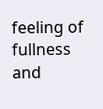feeling of fullness and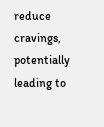reduce cravings, potentially leading to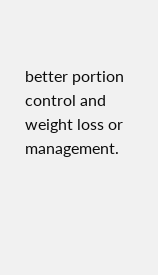better portion control and weight loss or management.